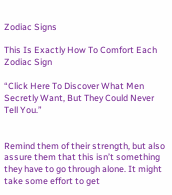Zodiac Signs

This Is Exactly How To Comfort Each Zodiac Sign

“Click Here To Discover What Men Secretly Want, But They Could Never Tell You.”


Remind them of their strength, but also assure them that this isn’t something they have to go through alone. It might take some effort to get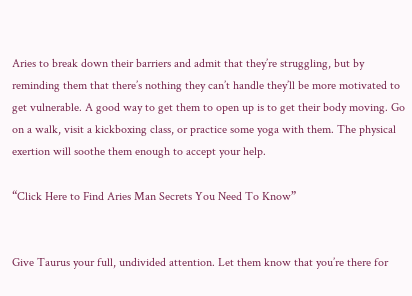Aries to break down their barriers and admit that they’re struggling, but by reminding them that there’s nothing they can’t handle they’ll be more motivated to get vulnerable. A good way to get them to open up is to get their body moving. Go on a walk, visit a kickboxing class, or practice some yoga with them. The physical exertion will soothe them enough to accept your help.

“Click Here to Find Aries Man Secrets You Need To Know”


Give Taurus your full, undivided attention. Let them know that you’re there for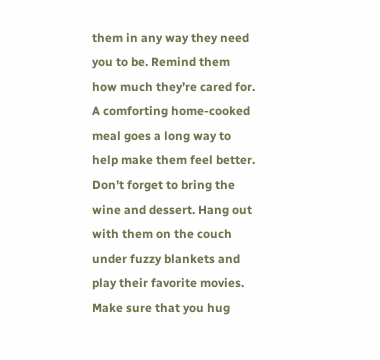them in any way they need you to be. Remind them how much they’re cared for. A comforting home-cooked meal goes a long way to help make them feel better. Don’t forget to bring the wine and dessert. Hang out with them on the couch under fuzzy blankets and play their favorite movies. Make sure that you hug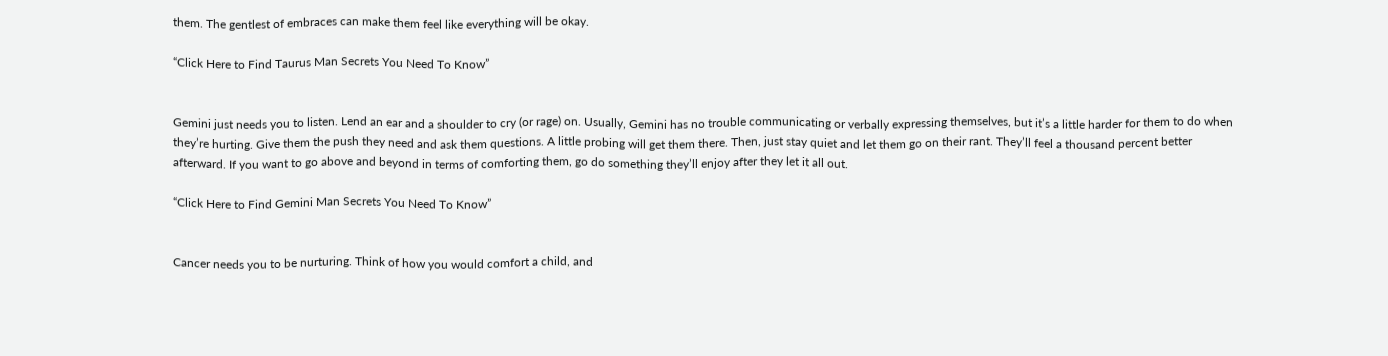them. The gentlest of embraces can make them feel like everything will be okay.

“Click Here to Find Taurus Man Secrets You Need To Know”


Gemini just needs you to listen. Lend an ear and a shoulder to cry (or rage) on. Usually, Gemini has no trouble communicating or verbally expressing themselves, but it’s a little harder for them to do when they’re hurting. Give them the push they need and ask them questions. A little probing will get them there. Then, just stay quiet and let them go on their rant. They’ll feel a thousand percent better afterward. If you want to go above and beyond in terms of comforting them, go do something they’ll enjoy after they let it all out.

“Click Here to Find Gemini Man Secrets You Need To Know”


Cancer needs you to be nurturing. Think of how you would comfort a child, and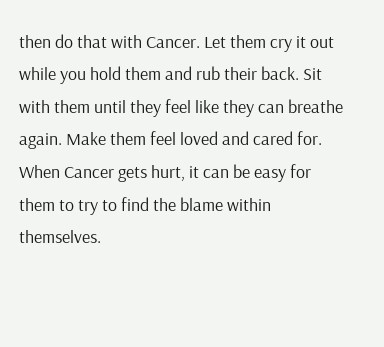then do that with Cancer. Let them cry it out while you hold them and rub their back. Sit with them until they feel like they can breathe again. Make them feel loved and cared for. When Cancer gets hurt, it can be easy for them to try to find the blame within themselves.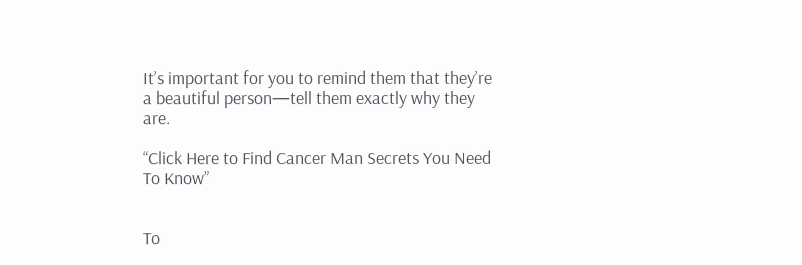It’s important for you to remind them that they’re a beautiful person—tell them exactly why they are.

“Click Here to Find Cancer Man Secrets You Need To Know”


To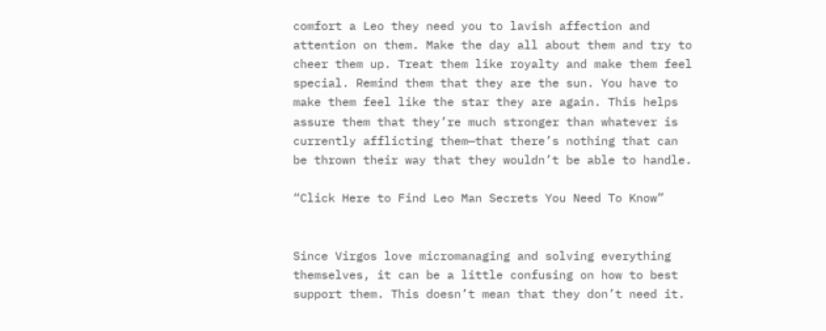comfort a Leo they need you to lavish affection and attention on them. Make the day all about them and try to cheer them up. Treat them like royalty and make them feel special. Remind them that they are the sun. You have to make them feel like the star they are again. This helps assure them that they’re much stronger than whatever is currently afflicting them—that there’s nothing that can be thrown their way that they wouldn’t be able to handle.

“Click Here to Find Leo Man Secrets You Need To Know”


Since Virgos love micromanaging and solving everything themselves, it can be a little confusing on how to best support them. This doesn’t mean that they don’t need it.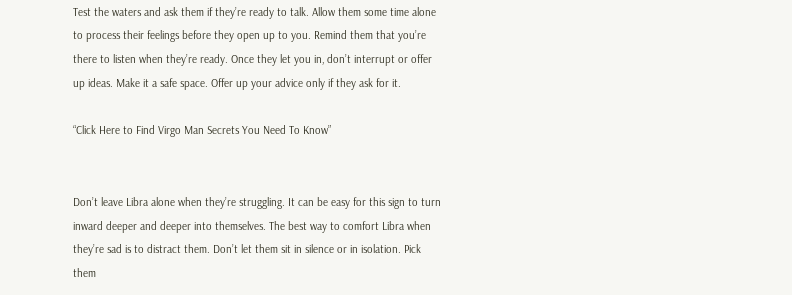Test the waters and ask them if they’re ready to talk. Allow them some time alone to process their feelings before they open up to you. Remind them that you’re there to listen when they’re ready. Once they let you in, don’t interrupt or offer up ideas. Make it a safe space. Offer up your advice only if they ask for it.

“Click Here to Find Virgo Man Secrets You Need To Know”


Don’t leave Libra alone when they’re struggling. It can be easy for this sign to turn inward deeper and deeper into themselves. The best way to comfort Libra when they’re sad is to distract them. Don’t let them sit in silence or in isolation. Pick them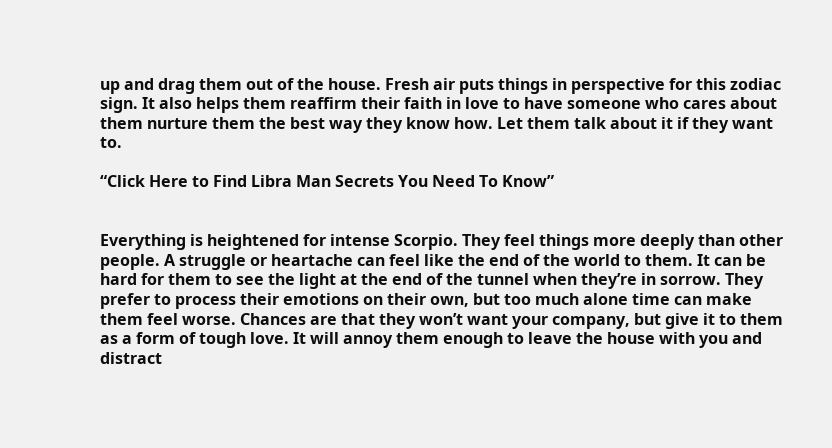up and drag them out of the house. Fresh air puts things in perspective for this zodiac sign. It also helps them reaffirm their faith in love to have someone who cares about them nurture them the best way they know how. Let them talk about it if they want to.

“Click Here to Find Libra Man Secrets You Need To Know”


Everything is heightened for intense Scorpio. They feel things more deeply than other people. A struggle or heartache can feel like the end of the world to them. It can be hard for them to see the light at the end of the tunnel when they’re in sorrow. They prefer to process their emotions on their own, but too much alone time can make them feel worse. Chances are that they won’t want your company, but give it to them as a form of tough love. It will annoy them enough to leave the house with you and distract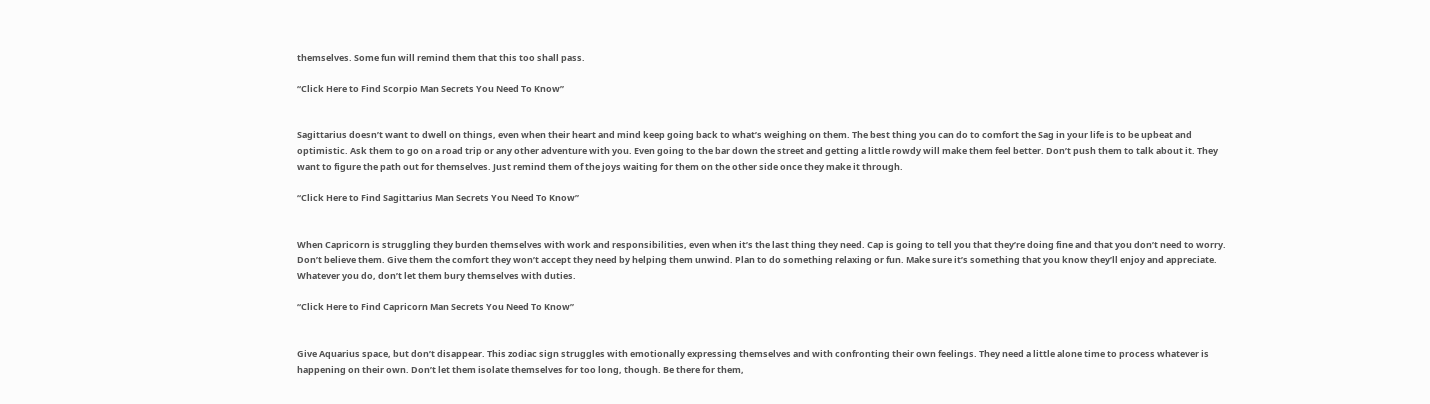themselves. Some fun will remind them that this too shall pass.

“Click Here to Find Scorpio Man Secrets You Need To Know”


Sagittarius doesn’t want to dwell on things, even when their heart and mind keep going back to what’s weighing on them. The best thing you can do to comfort the Sag in your life is to be upbeat and optimistic. Ask them to go on a road trip or any other adventure with you. Even going to the bar down the street and getting a little rowdy will make them feel better. Don’t push them to talk about it. They want to figure the path out for themselves. Just remind them of the joys waiting for them on the other side once they make it through.

“Click Here to Find Sagittarius Man Secrets You Need To Know”


When Capricorn is struggling they burden themselves with work and responsibilities, even when it’s the last thing they need. Cap is going to tell you that they’re doing fine and that you don’t need to worry. Don’t believe them. Give them the comfort they won’t accept they need by helping them unwind. Plan to do something relaxing or fun. Make sure it’s something that you know they’ll enjoy and appreciate. Whatever you do, don’t let them bury themselves with duties.

“Click Here to Find Capricorn Man Secrets You Need To Know”


Give Aquarius space, but don’t disappear. This zodiac sign struggles with emotionally expressing themselves and with confronting their own feelings. They need a little alone time to process whatever is happening on their own. Don’t let them isolate themselves for too long, though. Be there for them,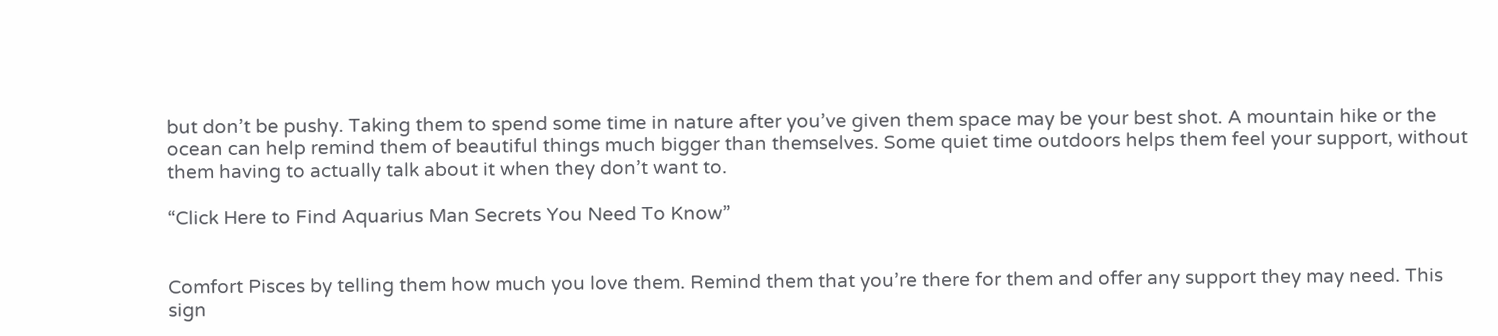but don’t be pushy. Taking them to spend some time in nature after you’ve given them space may be your best shot. A mountain hike or the ocean can help remind them of beautiful things much bigger than themselves. Some quiet time outdoors helps them feel your support, without them having to actually talk about it when they don’t want to.

“Click Here to Find Aquarius Man Secrets You Need To Know”


Comfort Pisces by telling them how much you love them. Remind them that you’re there for them and offer any support they may need. This sign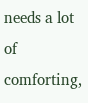needs a lot of comforting,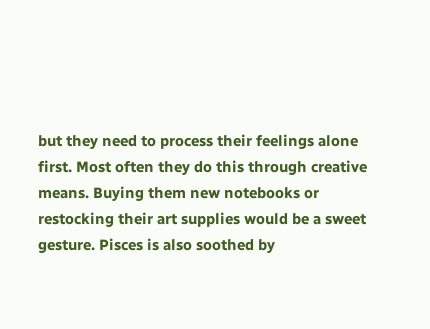but they need to process their feelings alone first. Most often they do this through creative means. Buying them new notebooks or restocking their art supplies would be a sweet gesture. Pisces is also soothed by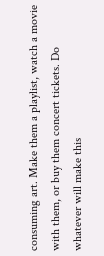consuming art. Make them a playlist, watch a movie with them, or buy them concert tickets. Do whatever will make this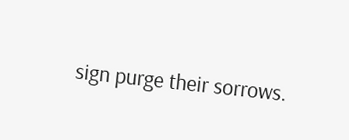sign purge their sorrows.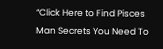“Click Here to Find Pisces Man Secrets You Need To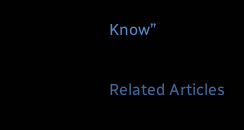Know”

Related Articles